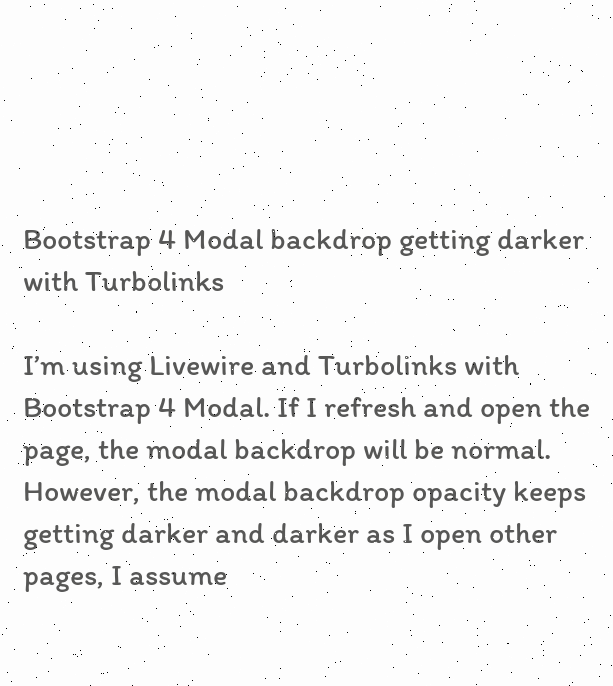Bootstrap 4 Modal backdrop getting darker with Turbolinks

I’m using Livewire and Turbolinks with Bootstrap 4 Modal. If I refresh and open the page, the modal backdrop will be normal. However, the modal backdrop opacity keeps getting darker and darker as I open other pages, I assume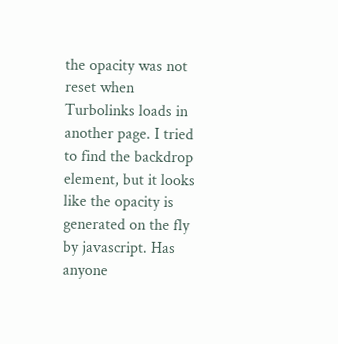the opacity was not reset when Turbolinks loads in another page. I tried to find the backdrop element, but it looks like the opacity is generated on the fly by javascript. Has anyone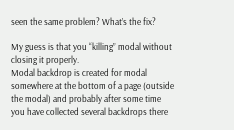seen the same problem? What’s the fix?

My guess is that you “killing” modal without closing it properly.
Modal backdrop is created for modal somewhere at the bottom of a page (outside the modal) and probably after some time you have collected several backdrops there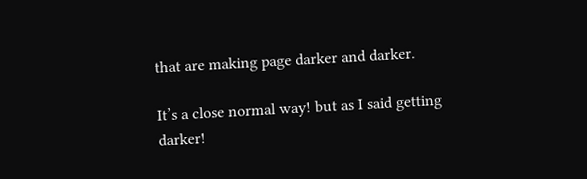that are making page darker and darker.

It’s a close normal way! but as I said getting darker!